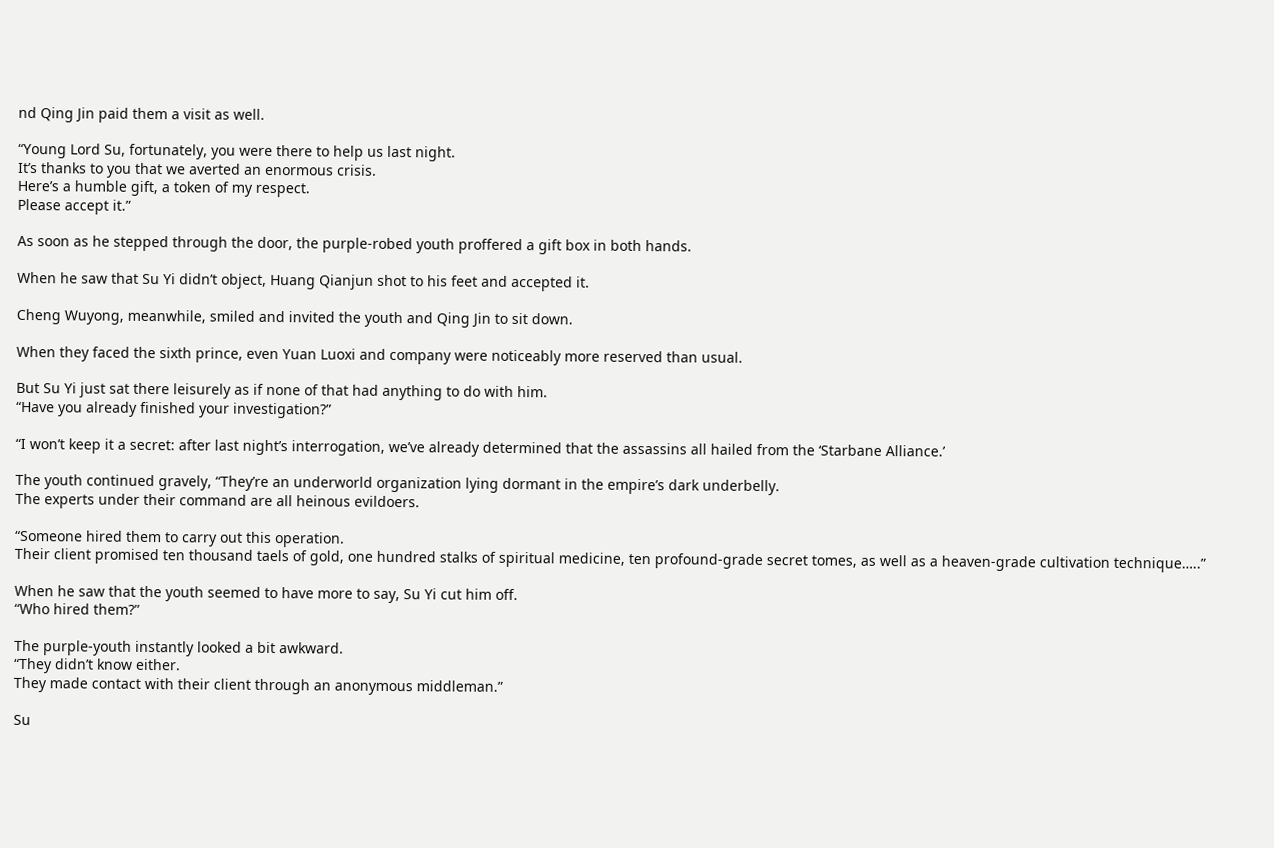nd Qing Jin paid them a visit as well.

“Young Lord Su, fortunately, you were there to help us last night.
It’s thanks to you that we averted an enormous crisis.
Here’s a humble gift, a token of my respect.
Please accept it.”

As soon as he stepped through the door, the purple-robed youth proffered a gift box in both hands.

When he saw that Su Yi didn’t object, Huang Qianjun shot to his feet and accepted it.

Cheng Wuyong, meanwhile, smiled and invited the youth and Qing Jin to sit down.

When they faced the sixth prince, even Yuan Luoxi and company were noticeably more reserved than usual.

But Su Yi just sat there leisurely as if none of that had anything to do with him.
“Have you already finished your investigation?”

“I won’t keep it a secret: after last night’s interrogation, we’ve already determined that the assassins all hailed from the ‘Starbane Alliance.’

The youth continued gravely, “They’re an underworld organization lying dormant in the empire’s dark underbelly.
The experts under their command are all heinous evildoers.

“Someone hired them to carry out this operation.
Their client promised ten thousand taels of gold, one hundred stalks of spiritual medicine, ten profound-grade secret tomes, as well as a heaven-grade cultivation technique…..”

When he saw that the youth seemed to have more to say, Su Yi cut him off.
“Who hired them?”

The purple-youth instantly looked a bit awkward.
“They didn’t know either.
They made contact with their client through an anonymous middleman.”

Su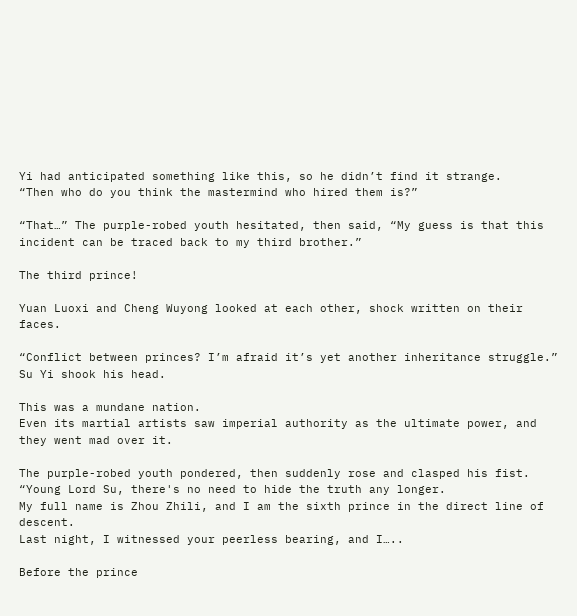Yi had anticipated something like this, so he didn’t find it strange.
“Then who do you think the mastermind who hired them is?”

“That…” The purple-robed youth hesitated, then said, “My guess is that this incident can be traced back to my third brother.”

The third prince!

Yuan Luoxi and Cheng Wuyong looked at each other, shock written on their faces.

“Conflict between princes? I’m afraid it’s yet another inheritance struggle.” Su Yi shook his head.

This was a mundane nation.
Even its martial artists saw imperial authority as the ultimate power, and they went mad over it.

The purple-robed youth pondered, then suddenly rose and clasped his fist.
“Young Lord Su, there's no need to hide the truth any longer.
My full name is Zhou Zhili, and I am the sixth prince in the direct line of descent.
Last night, I witnessed your peerless bearing, and I…..

Before the prince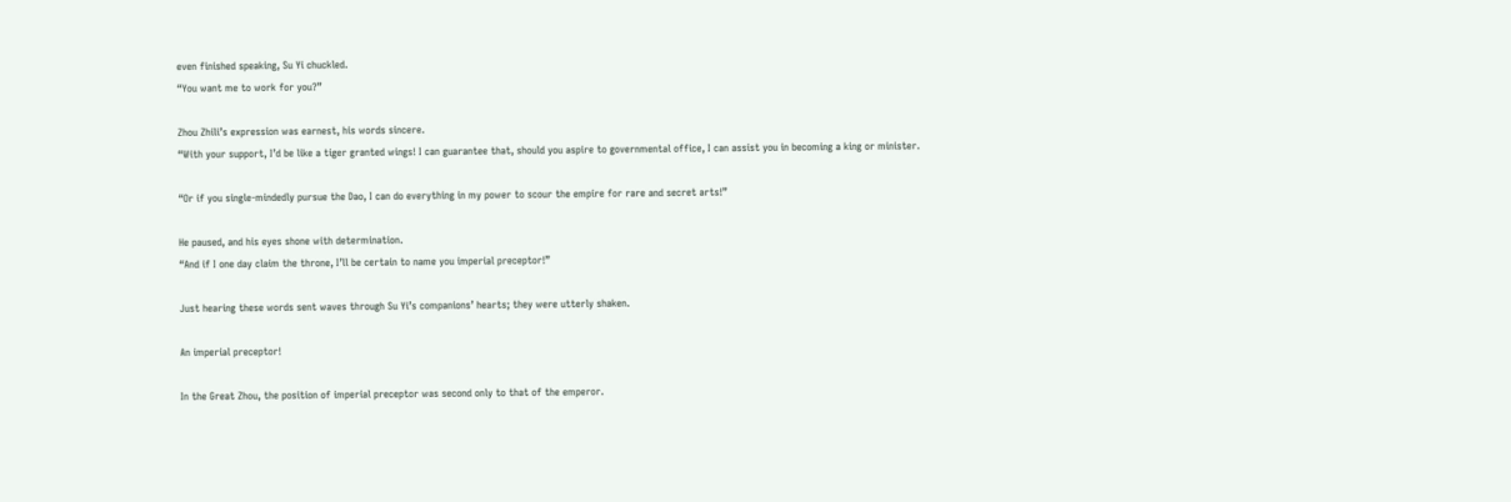even finished speaking, Su Yi chuckled.
“You want me to work for you?”

Zhou Zhili’s expression was earnest, his words sincere.
“With your support, I’d be like a tiger granted wings! I can guarantee that, should you aspire to governmental office, I can assist you in becoming a king or minister.

“Or if you single-mindedly pursue the Dao, I can do everything in my power to scour the empire for rare and secret arts!”

He paused, and his eyes shone with determination.
“And if I one day claim the throne, I’ll be certain to name you imperial preceptor!”

Just hearing these words sent waves through Su Yi’s companions’ hearts; they were utterly shaken.

An imperial preceptor!

In the Great Zhou, the position of imperial preceptor was second only to that of the emperor.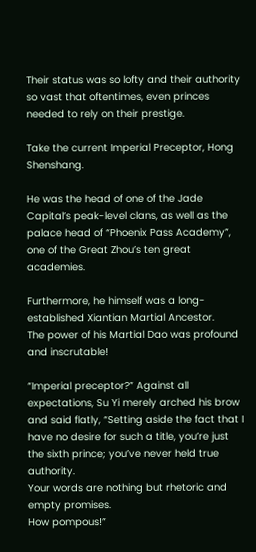Their status was so lofty and their authority so vast that oftentimes, even princes needed to rely on their prestige.

Take the current Imperial Preceptor, Hong Shenshang.

He was the head of one of the Jade Capital’s peak-level clans, as well as the palace head of “Phoenix Pass Academy”, one of the Great Zhou’s ten great academies.

Furthermore, he himself was a long-established Xiantian Martial Ancestor.
The power of his Martial Dao was profound and inscrutable!

“Imperial preceptor?” Against all expectations, Su Yi merely arched his brow and said flatly, “Setting aside the fact that I have no desire for such a title, you’re just the sixth prince; you’ve never held true authority.
Your words are nothing but rhetoric and empty promises.
How pompous!”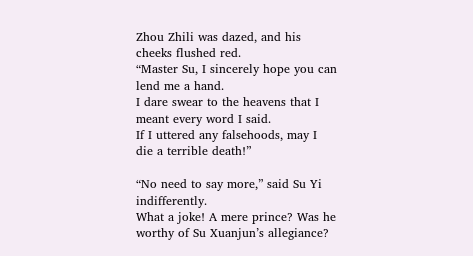Zhou Zhili was dazed, and his cheeks flushed red.
“Master Su, I sincerely hope you can lend me a hand.
I dare swear to the heavens that I meant every word I said.
If I uttered any falsehoods, may I die a terrible death!”

“No need to say more,” said Su Yi indifferently.
What a joke! A mere prince? Was he worthy of Su Xuanjun’s allegiance?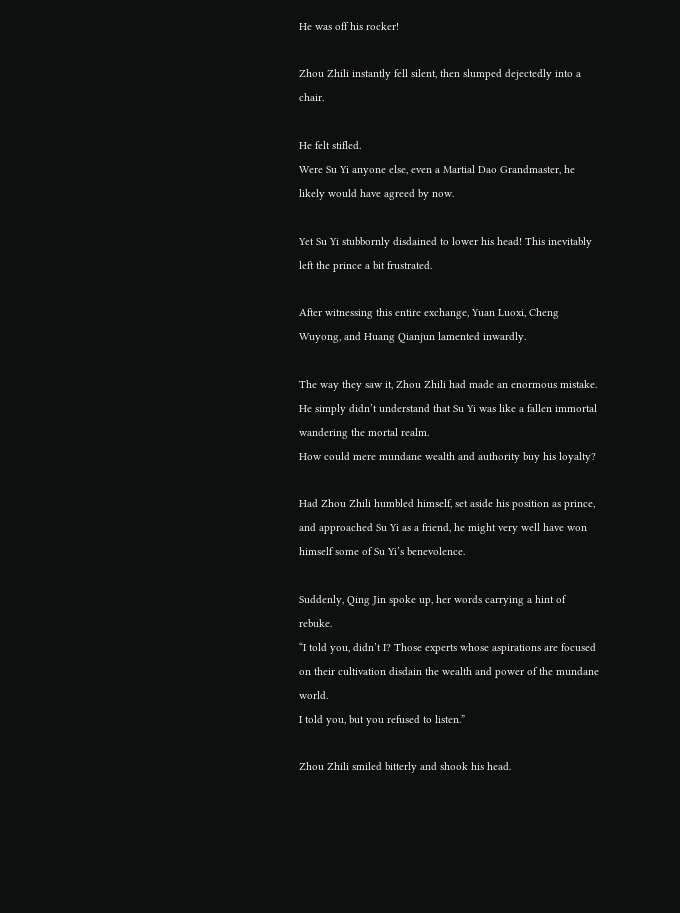He was off his rocker!

Zhou Zhili instantly fell silent, then slumped dejectedly into a chair.

He felt stifled.
Were Su Yi anyone else, even a Martial Dao Grandmaster, he likely would have agreed by now.

Yet Su Yi stubbornly disdained to lower his head! This inevitably left the prince a bit frustrated.

After witnessing this entire exchange, Yuan Luoxi, Cheng Wuyong, and Huang Qianjun lamented inwardly.

The way they saw it, Zhou Zhili had made an enormous mistake.
He simply didn’t understand that Su Yi was like a fallen immortal wandering the mortal realm.
How could mere mundane wealth and authority buy his loyalty?

Had Zhou Zhili humbled himself, set aside his position as prince, and approached Su Yi as a friend, he might very well have won himself some of Su Yi’s benevolence.

Suddenly, Qing Jin spoke up, her words carrying a hint of rebuke.
“I told you, didn’t I? Those experts whose aspirations are focused on their cultivation disdain the wealth and power of the mundane world.
I told you, but you refused to listen.”

Zhou Zhili smiled bitterly and shook his head.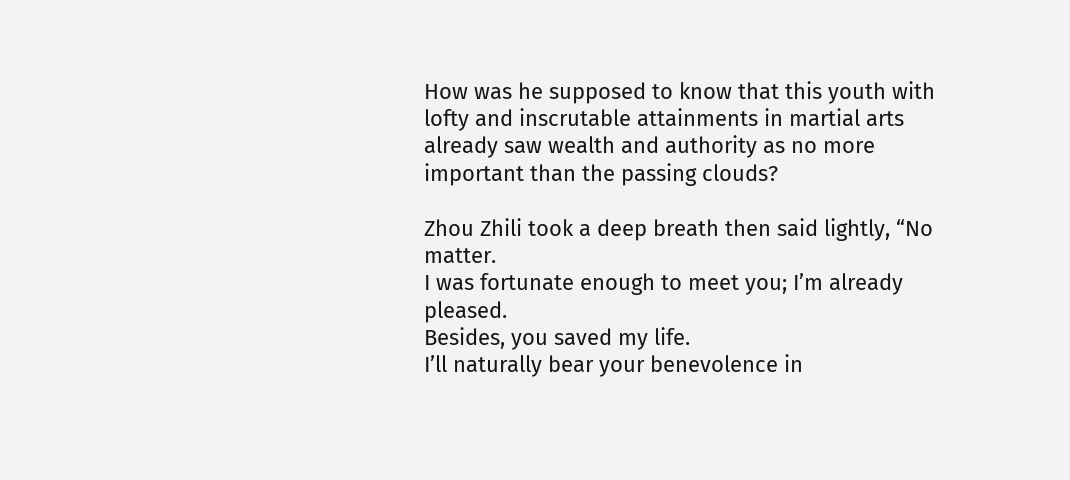How was he supposed to know that this youth with lofty and inscrutable attainments in martial arts already saw wealth and authority as no more important than the passing clouds?

Zhou Zhili took a deep breath then said lightly, “No matter.
I was fortunate enough to meet you; I’m already pleased.
Besides, you saved my life.
I’ll naturally bear your benevolence in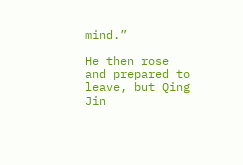mind.”

He then rose and prepared to leave, but Qing Jin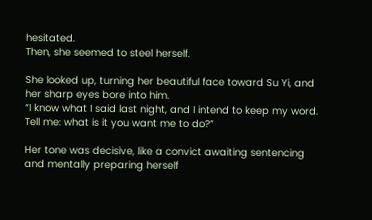hesitated.
Then, she seemed to steel herself.

She looked up, turning her beautiful face toward Su Yi, and her sharp eyes bore into him.
“I know what I said last night, and I intend to keep my word.
Tell me: what is it you want me to do?”

Her tone was decisive, like a convict awaiting sentencing and mentally preparing herself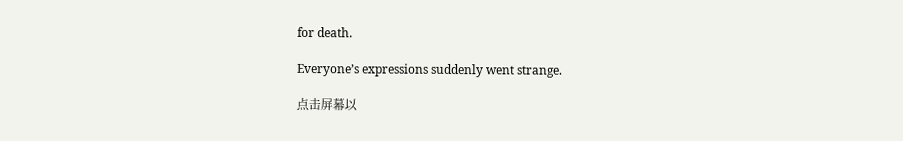for death.

Everyone’s expressions suddenly went strange.

点击屏幕以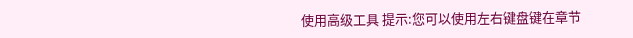使用高级工具 提示:您可以使用左右键盘键在章节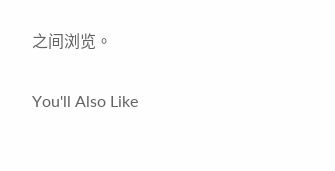之间浏览。

You'll Also Like